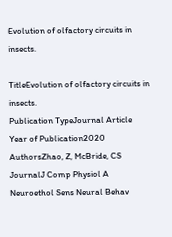Evolution of olfactory circuits in insects.

TitleEvolution of olfactory circuits in insects.
Publication TypeJournal Article
Year of Publication2020
AuthorsZhao, Z, McBride, CS
JournalJ Comp Physiol A Neuroethol Sens Neural Behav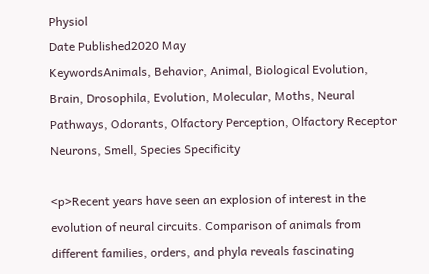Physiol
Date Published2020 May
KeywordsAnimals, Behavior, Animal, Biological Evolution, Brain, Drosophila, Evolution, Molecular, Moths, Neural Pathways, Odorants, Olfactory Perception, Olfactory Receptor Neurons, Smell, Species Specificity

<p>Recent years have seen an explosion of interest in the evolution of neural circuits. Comparison of animals from different families, orders, and phyla reveals fascinating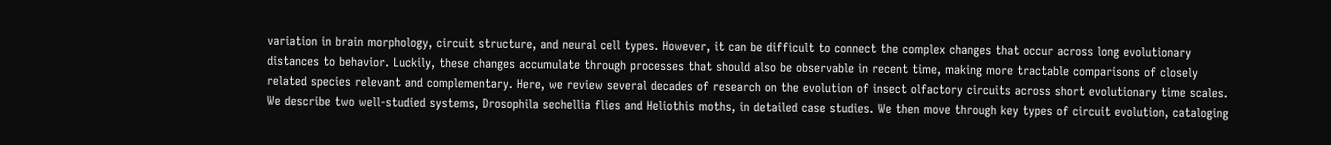variation in brain morphology, circuit structure, and neural cell types. However, it can be difficult to connect the complex changes that occur across long evolutionary distances to behavior. Luckily, these changes accumulate through processes that should also be observable in recent time, making more tractable comparisons of closely related species relevant and complementary. Here, we review several decades of research on the evolution of insect olfactory circuits across short evolutionary time scales. We describe two well-studied systems, Drosophila sechellia flies and Heliothis moths, in detailed case studies. We then move through key types of circuit evolution, cataloging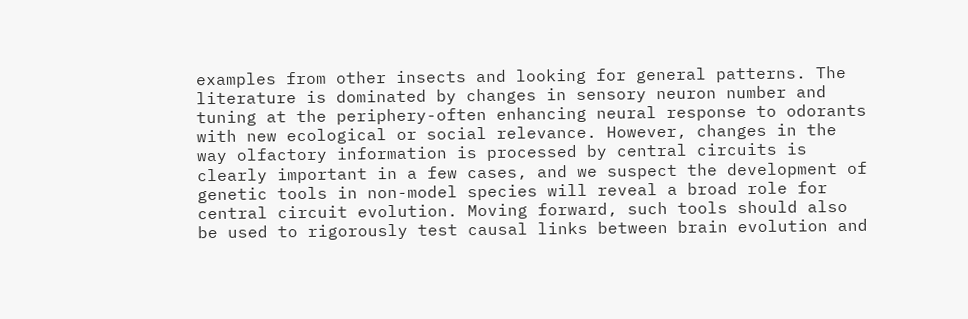examples from other insects and looking for general patterns. The literature is dominated by changes in sensory neuron number and tuning at the periphery-often enhancing neural response to odorants with new ecological or social relevance. However, changes in the way olfactory information is processed by central circuits is clearly important in a few cases, and we suspect the development of genetic tools in non-model species will reveal a broad role for central circuit evolution. Moving forward, such tools should also be used to rigorously test causal links between brain evolution and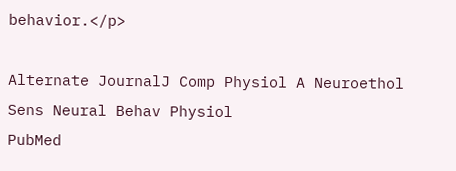behavior.</p>

Alternate JournalJ Comp Physiol A Neuroethol Sens Neural Behav Physiol
PubMed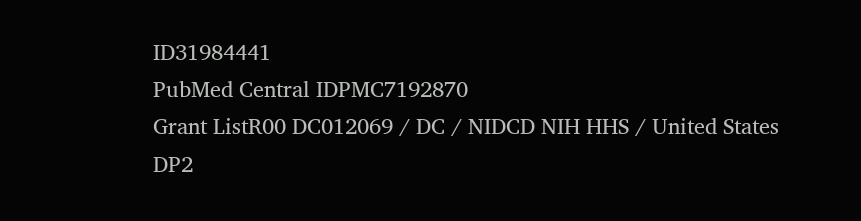ID31984441
PubMed Central IDPMC7192870
Grant ListR00 DC012069 / DC / NIDCD NIH HHS / United States
DP2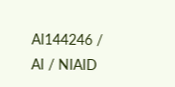AI144246 / AI / NIAID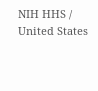NIH HHS / United States